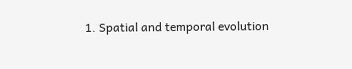1. Spatial and temporal evolution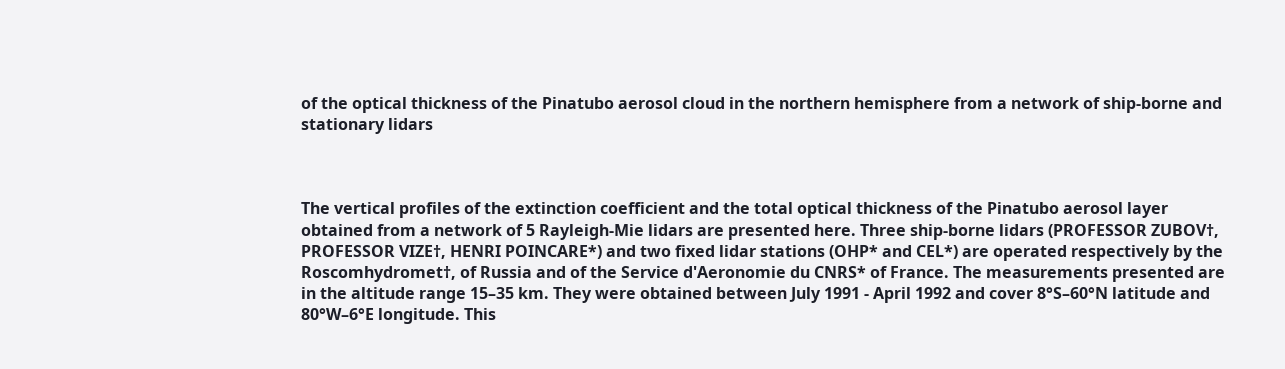of the optical thickness of the Pinatubo aerosol cloud in the northern hemisphere from a network of ship-borne and stationary lidars



The vertical profiles of the extinction coefficient and the total optical thickness of the Pinatubo aerosol layer obtained from a network of 5 Rayleigh-Mie lidars are presented here. Three ship-borne lidars (PROFESSOR ZUBOV†, PROFESSOR VIZE†, HENRI POINCARE*) and two fixed lidar stations (OHP* and CEL*) are operated respectively by the Roscomhydromet†, of Russia and of the Service d'Aeronomie du CNRS* of France. The measurements presented are in the altitude range 15–35 km. They were obtained between July 1991 - April 1992 and cover 8°S–60°N latitude and 80°W–6°E longitude. This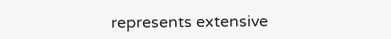represents extensive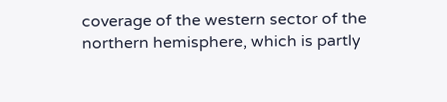coverage of the western sector of the northern hemisphere, which is partly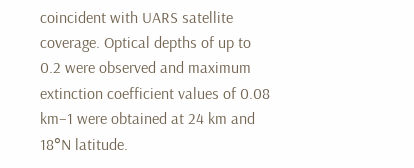coincident with UARS satellite coverage. Optical depths of up to 0.2 were observed and maximum extinction coefficient values of 0.08 km−1 were obtained at 24 km and 18°N latitude.